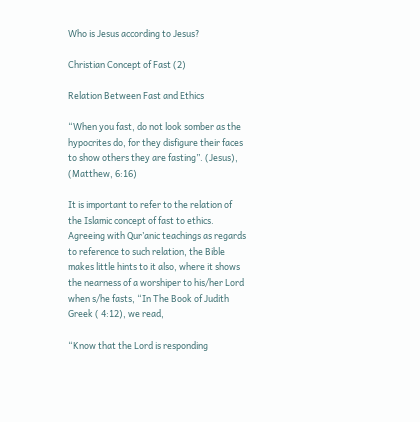Who is Jesus according to Jesus?

Christian Concept of Fast (2)

Relation Between Fast and Ethics

“When you fast, do not look somber as the hypocrites do, for they disfigure their faces to show others they are fasting”. (Jesus), (Matthew, 6:16)

It is important to refer to the relation of the Islamic concept of fast to ethics. Agreeing with Qur’anic teachings as regards to reference to such relation, the Bible makes little hints to it also, where it shows the nearness of a worshiper to his/her Lord when s/he fasts, “In The Book of Judith Greek ( 4:12), we read,

“Know that the Lord is responding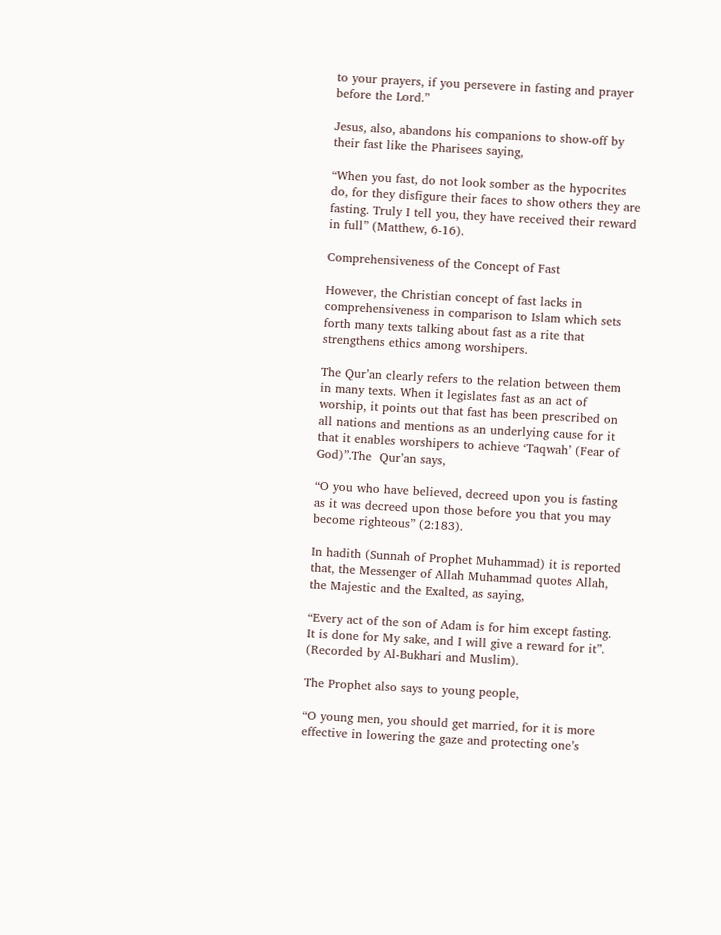to your prayers, if you persevere in fasting and prayer before the Lord.”

Jesus, also, abandons his companions to show-off by their fast like the Pharisees saying,

“When you fast, do not look somber as the hypocrites do, for they disfigure their faces to show others they are fasting. Truly I tell you, they have received their reward in full” (Matthew, 6-16).

Comprehensiveness of the Concept of Fast

However, the Christian concept of fast lacks in comprehensiveness in comparison to Islam which sets forth many texts talking about fast as a rite that strengthens ethics among worshipers.

The Qur’an clearly refers to the relation between them in many texts. When it legislates fast as an act of worship, it points out that fast has been prescribed on all nations and mentions as an underlying cause for it that it enables worshipers to achieve ‘Taqwah’ (Fear of God)”.The  Qur’an says,

“O you who have believed, decreed upon you is fasting as it was decreed upon those before you that you may become righteous” (2:183).

In hadith (Sunnah of Prophet Muhammad) it is reported that, the Messenger of Allah Muhammad quotes Allah, the Majestic and the Exalted, as saying,

“Every act of the son of Adam is for him except fasting. It is done for My sake, and I will give a reward for it”. (Recorded by Al-Bukhari and Muslim).

The Prophet also says to young people,

“O young men, you should get married, for it is more effective in lowering the gaze and protecting one’s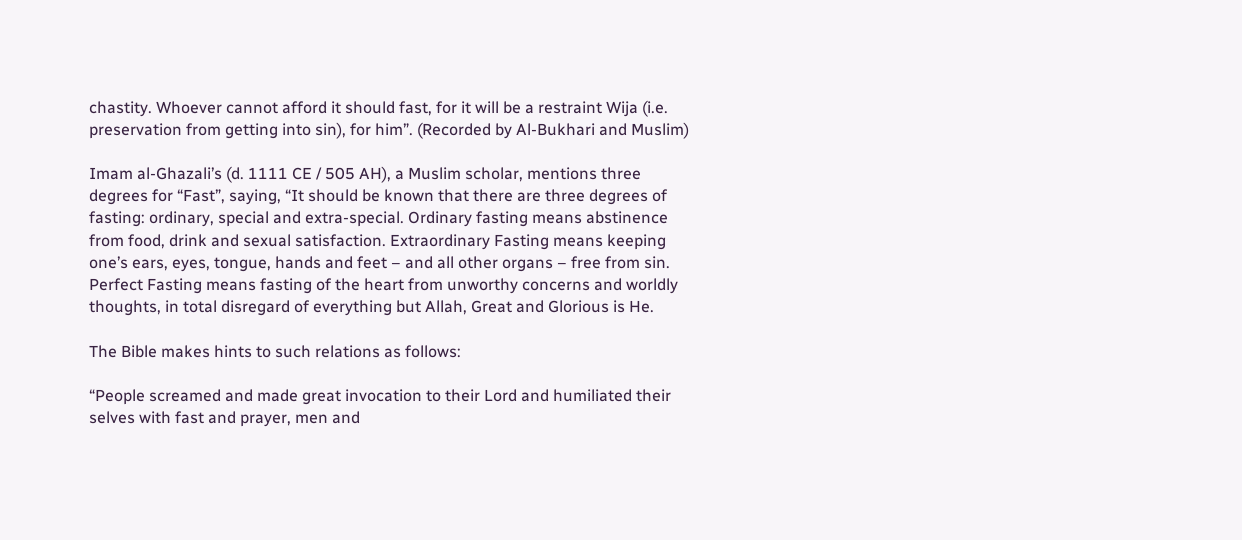chastity. Whoever cannot afford it should fast, for it will be a restraint Wija (i.e. preservation from getting into sin), for him”. (Recorded by Al-Bukhari and Muslim)

Imam al-Ghazali’s (d. 1111 CE / 505 AH), a Muslim scholar, mentions three degrees for “Fast”, saying, “It should be known that there are three degrees of fasting: ordinary, special and extra-special. Ordinary fasting means abstinence from food, drink and sexual satisfaction. Extraordinary Fasting means keeping one’s ears, eyes, tongue, hands and feet – and all other organs – free from sin. Perfect Fasting means fasting of the heart from unworthy concerns and worldly thoughts, in total disregard of everything but Allah, Great and Glorious is He.

The Bible makes hints to such relations as follows:

“People screamed and made great invocation to their Lord and humiliated their selves with fast and prayer, men and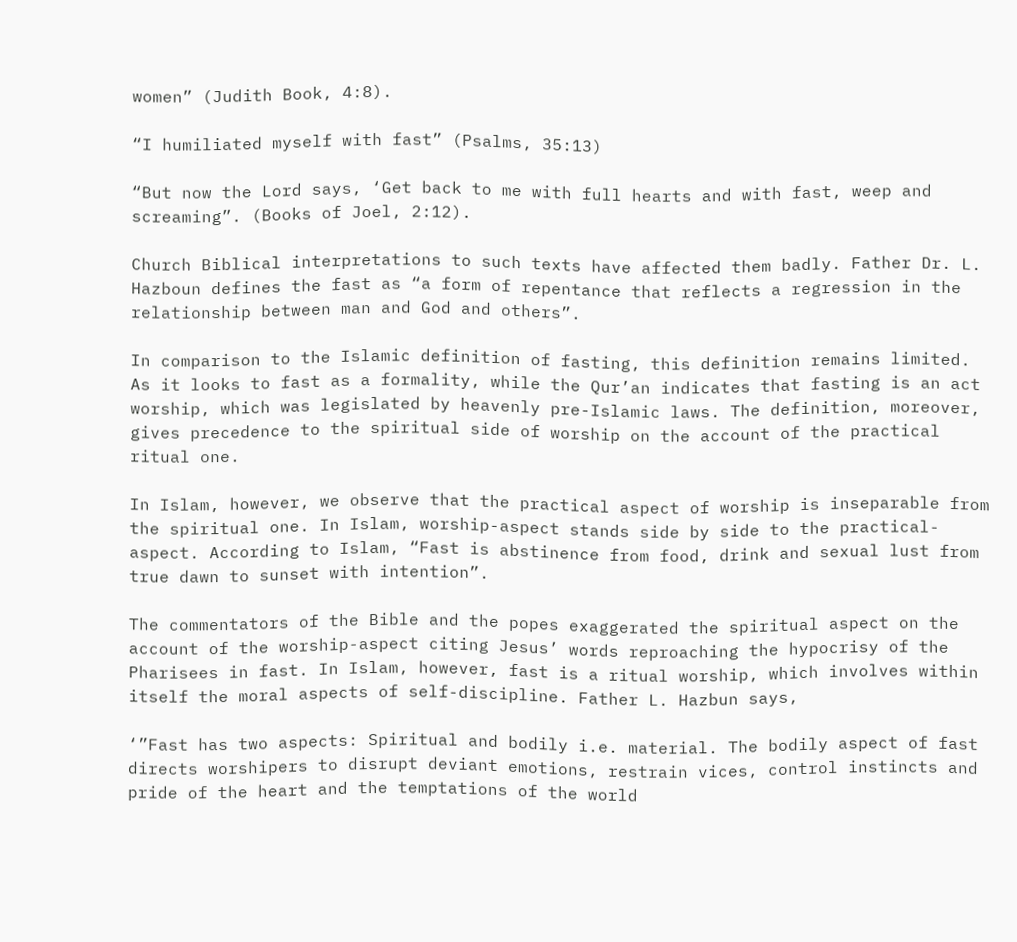women” (Judith Book, 4:8).

“I humiliated myself with fast” (Psalms, 35:13)

“But now the Lord says, ‘Get back to me with full hearts and with fast, weep and screaming”. (Books of Joel, 2:12).

Church Biblical interpretations to such texts have affected them badly. Father Dr. L. Hazboun defines the fast as “a form of repentance that reflects a regression in the relationship between man and God and others”.

In comparison to the Islamic definition of fasting, this definition remains limited. As it looks to fast as a formality, while the Qur’an indicates that fasting is an act worship, which was legislated by heavenly pre-Islamic laws. The definition, moreover, gives precedence to the spiritual side of worship on the account of the practical ritual one.

In Islam, however, we observe that the practical aspect of worship is inseparable from the spiritual one. In Islam, worship-aspect stands side by side to the practical-aspect. According to Islam, “Fast is abstinence from food, drink and sexual lust from true dawn to sunset with intention”.

The commentators of the Bible and the popes exaggerated the spiritual aspect on the account of the worship-aspect citing Jesus’ words reproaching the hypocrisy of the Pharisees in fast. In Islam, however, fast is a ritual worship, which involves within itself the moral aspects of self-discipline. Father L. Hazbun says,

‘”Fast has two aspects: Spiritual and bodily i.e. material. The bodily aspect of fast directs worshipers to disrupt deviant emotions, restrain vices, control instincts and pride of the heart and the temptations of the world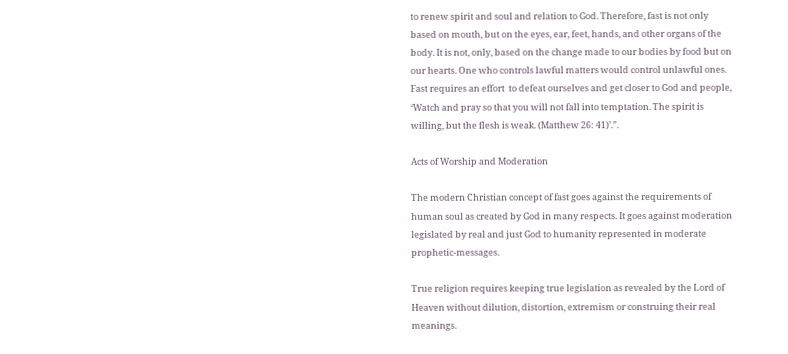to renew spirit and soul and relation to God. Therefore, fast is not only based on mouth, but on the eyes, ear, feet, hands, and other organs of the body. It is not, only, based on the change made to our bodies by food but on our hearts. One who controls lawful matters would control unlawful ones. Fast requires an effort  to defeat ourselves and get closer to God and people, ‘Watch and pray so that you will not fall into temptation. The spirit is willing, but the flesh is weak. (Matthew 26: 41)’.”.

Acts of Worship and Moderation

The modern Christian concept of fast goes against the requirements of human soul as created by God in many respects. It goes against moderation legislated by real and just God to humanity represented in moderate prophetic-messages.

True religion requires keeping true legislation as revealed by the Lord of Heaven without dilution, distortion, extremism or construing their real meanings.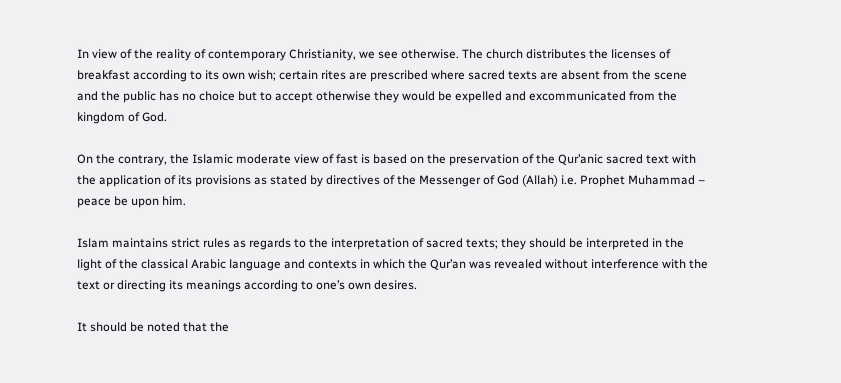In view of the reality of contemporary Christianity, we see otherwise. The church distributes the licenses of breakfast according to its own wish; certain rites are prescribed where sacred texts are absent from the scene and the public has no choice but to accept otherwise they would be expelled and excommunicated from the kingdom of God.

On the contrary, the Islamic moderate view of fast is based on the preservation of the Qur’anic sacred text with the application of its provisions as stated by directives of the Messenger of God (Allah) i.e. Prophet Muhammad – peace be upon him.

Islam maintains strict rules as regards to the interpretation of sacred texts; they should be interpreted in the light of the classical Arabic language and contexts in which the Qur’an was revealed without interference with the text or directing its meanings according to one’s own desires.

It should be noted that the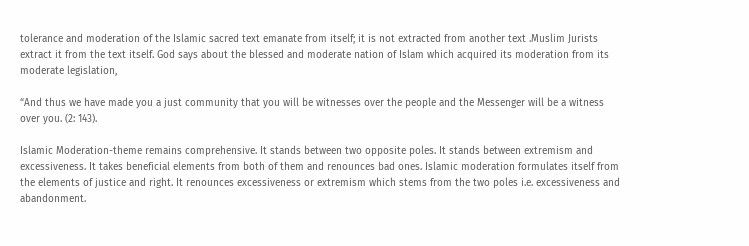tolerance and moderation of the Islamic sacred text emanate from itself; it is not extracted from another text .Muslim Jurists extract it from the text itself. God says about the blessed and moderate nation of Islam which acquired its moderation from its moderate legislation,

“And thus we have made you a just community that you will be witnesses over the people and the Messenger will be a witness over you. (2: 143).

Islamic Moderation-theme remains comprehensive. It stands between two opposite poles. It stands between extremism and excessiveness. It takes beneficial elements from both of them and renounces bad ones. Islamic moderation formulates itself from the elements of justice and right. It renounces excessiveness or extremism which stems from the two poles i.e. excessiveness and abandonment.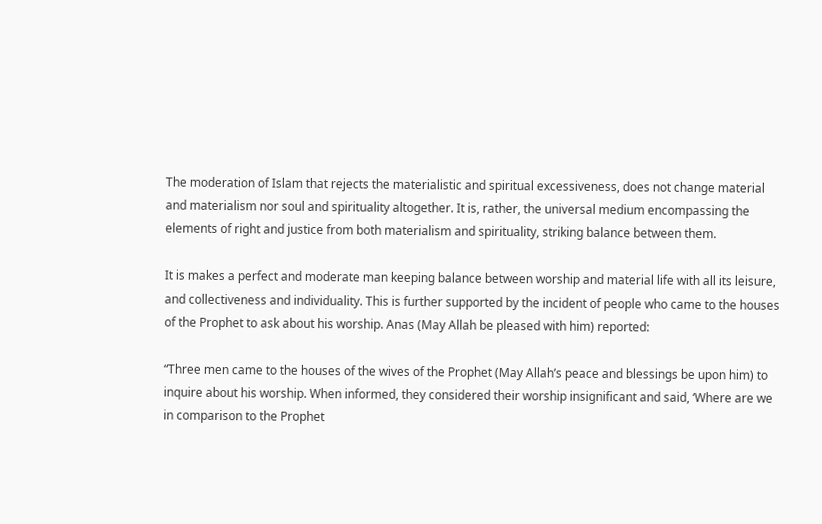The moderation of Islam that rejects the materialistic and spiritual excessiveness, does not change material and materialism nor soul and spirituality altogether. It is, rather, the universal medium encompassing the elements of right and justice from both materialism and spirituality, striking balance between them.

It is makes a perfect and moderate man keeping balance between worship and material life with all its leisure, and collectiveness and individuality. This is further supported by the incident of people who came to the houses of the Prophet to ask about his worship. Anas (May Allah be pleased with him) reported:

“Three men came to the houses of the wives of the Prophet (May Allah’s peace and blessings be upon him) to inquire about his worship. When informed, they considered their worship insignificant and said, ‘Where are we in comparison to the Prophet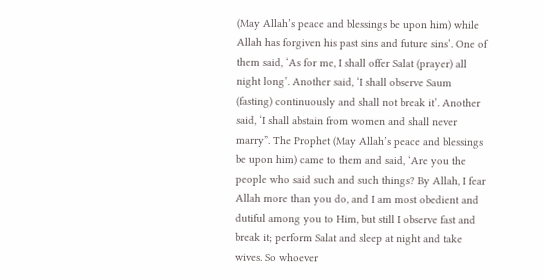(May Allah’s peace and blessings be upon him) while Allah has forgiven his past sins and future sins’. One of them said, ‘As for me, I shall offer Salat (prayer) all night long’. Another said, ‘I shall observe Saum (fasting) continuously and shall not break it’. Another said, ‘I shall abstain from women and shall never marry”. The Prophet (May Allah’s peace and blessings be upon him) came to them and said, ‘Are you the people who said such and such things? By Allah, I fear Allah more than you do, and I am most obedient and dutiful among you to Him, but still I observe fast and break it; perform Salat and sleep at night and take wives. So whoever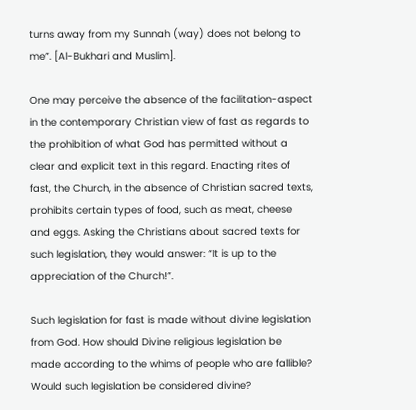turns away from my Sunnah (way) does not belong to me”. [Al-Bukhari and Muslim].

One may perceive the absence of the facilitation-aspect in the contemporary Christian view of fast as regards to the prohibition of what God has permitted without a clear and explicit text in this regard. Enacting rites of fast, the Church, in the absence of Christian sacred texts, prohibits certain types of food, such as meat, cheese and eggs. Asking the Christians about sacred texts for such legislation, they would answer: “It is up to the appreciation of the Church!”.

Such legislation for fast is made without divine legislation from God. How should Divine religious legislation be made according to the whims of people who are fallible? Would such legislation be considered divine?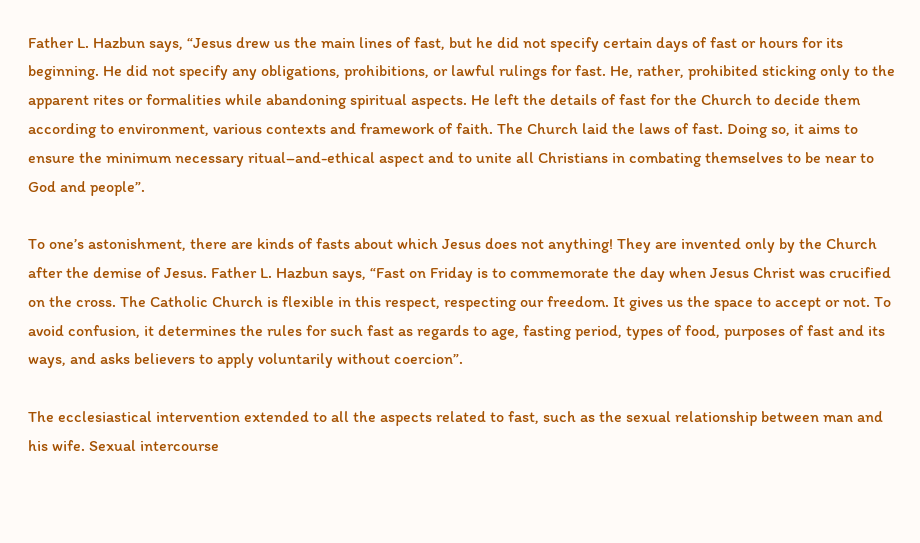Father L. Hazbun says, “Jesus drew us the main lines of fast, but he did not specify certain days of fast or hours for its beginning. He did not specify any obligations, prohibitions, or lawful rulings for fast. He, rather, prohibited sticking only to the apparent rites or formalities while abandoning spiritual aspects. He left the details of fast for the Church to decide them according to environment, various contexts and framework of faith. The Church laid the laws of fast. Doing so, it aims to ensure the minimum necessary ritual–and-ethical aspect and to unite all Christians in combating themselves to be near to God and people”.

To one’s astonishment, there are kinds of fasts about which Jesus does not anything! They are invented only by the Church after the demise of Jesus. Father L. Hazbun says, “Fast on Friday is to commemorate the day when Jesus Christ was crucified on the cross. The Catholic Church is flexible in this respect, respecting our freedom. It gives us the space to accept or not. To avoid confusion, it determines the rules for such fast as regards to age, fasting period, types of food, purposes of fast and its ways, and asks believers to apply voluntarily without coercion”.

The ecclesiastical intervention extended to all the aspects related to fast, such as the sexual relationship between man and his wife. Sexual intercourse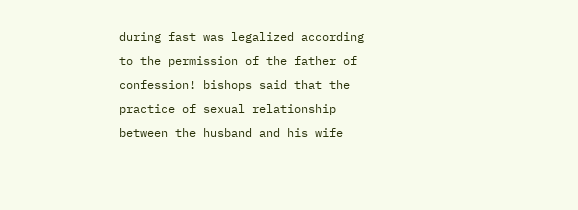during fast was legalized according to the permission of the father of confession! bishops said that the practice of sexual relationship between the husband and his wife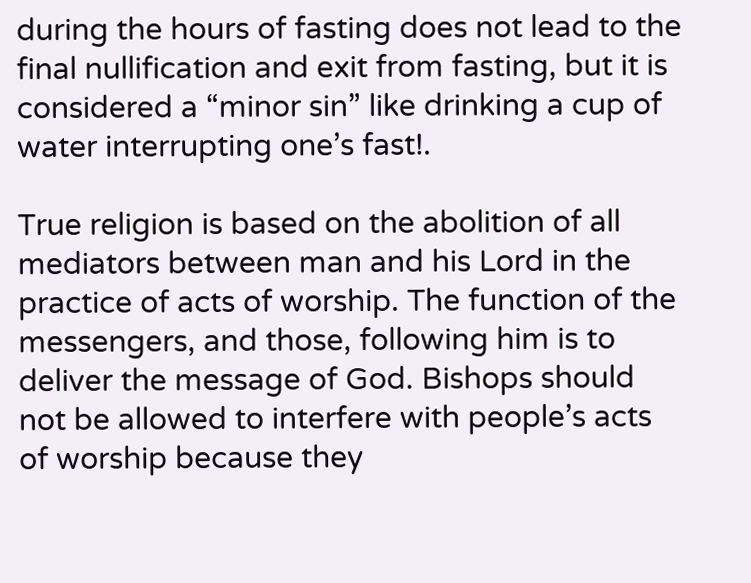during the hours of fasting does not lead to the final nullification and exit from fasting, but it is considered a “minor sin” like drinking a cup of water interrupting one’s fast!.

True religion is based on the abolition of all mediators between man and his Lord in the practice of acts of worship. The function of the messengers, and those, following him is to deliver the message of God. Bishops should not be allowed to interfere with people’s acts of worship because they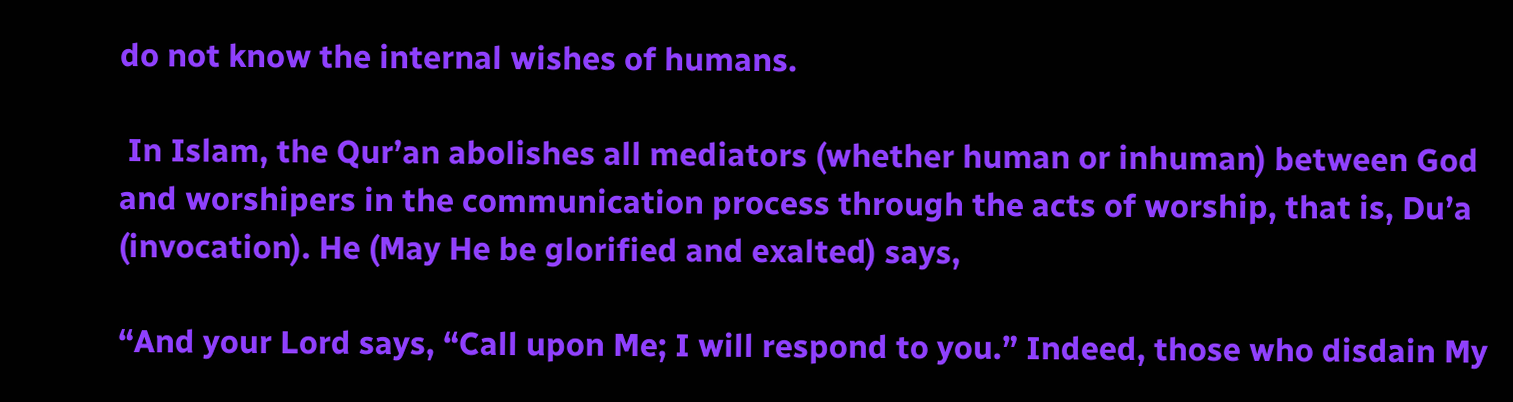do not know the internal wishes of humans.

 In Islam, the Qur’an abolishes all mediators (whether human or inhuman) between God and worshipers in the communication process through the acts of worship, that is, Du’a (invocation). He (May He be glorified and exalted) says,

“And your Lord says, “Call upon Me; I will respond to you.” Indeed, those who disdain My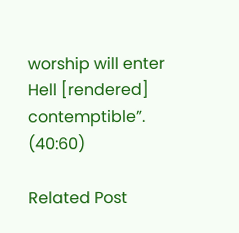worship will enter Hell [rendered] contemptible”. (40:60)

Related Post